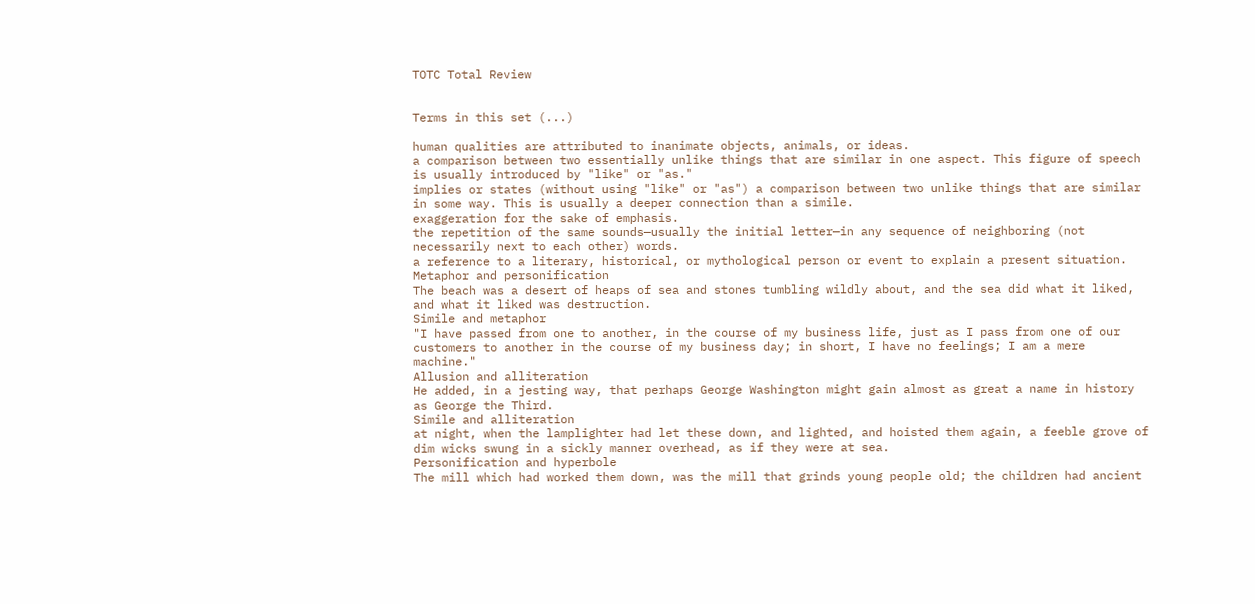TOTC Total Review


Terms in this set (...)

human qualities are attributed to inanimate objects, animals, or ideas.
a comparison between two essentially unlike things that are similar in one aspect. This figure of speech is usually introduced by "like" or "as."
implies or states (without using "like" or "as") a comparison between two unlike things that are similar in some way. This is usually a deeper connection than a simile.
exaggeration for the sake of emphasis.
the repetition of the same sounds—usually the initial letter—in any sequence of neighboring (not necessarily next to each other) words.
a reference to a literary, historical, or mythological person or event to explain a present situation.
Metaphor and personification
The beach was a desert of heaps of sea and stones tumbling wildly about, and the sea did what it liked, and what it liked was destruction.
Simile and metaphor
"I have passed from one to another, in the course of my business life, just as I pass from one of our customers to another in the course of my business day; in short, I have no feelings; I am a mere machine."
Allusion and alliteration
He added, in a jesting way, that perhaps George Washington might gain almost as great a name in history as George the Third.
Simile and alliteration
at night, when the lamplighter had let these down, and lighted, and hoisted them again, a feeble grove of dim wicks swung in a sickly manner overhead, as if they were at sea.
Personification and hyperbole
The mill which had worked them down, was the mill that grinds young people old; the children had ancient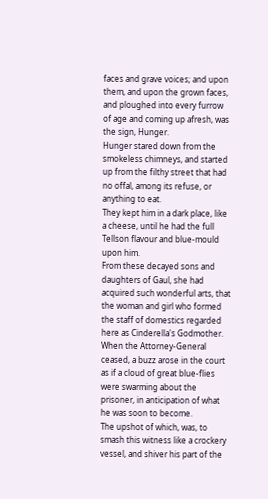faces and grave voices; and upon them, and upon the grown faces, and ploughed into every furrow of age and coming up afresh, was the sign, Hunger.
Hunger stared down from the smokeless chimneys, and started up from the filthy street that had no offal, among its refuse, or anything to eat.
They kept him in a dark place, like a cheese, until he had the full Tellson flavour and blue-mould upon him.
From these decayed sons and daughters of Gaul, she had acquired such wonderful arts, that the woman and girl who formed the staff of domestics regarded here as Cinderella's Godmother.
When the Attorney-General ceased, a buzz arose in the court as if a cloud of great blue-flies were swarming about the prisoner, in anticipation of what he was soon to become.
The upshot of which, was, to smash this witness like a crockery vessel, and shiver his part of the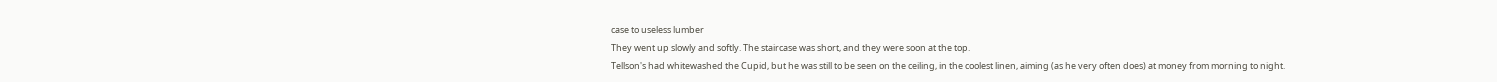case to useless lumber
They went up slowly and softly. The staircase was short, and they were soon at the top.
Tellson's had whitewashed the Cupid, but he was still to be seen on the ceiling, in the coolest linen, aiming (as he very often does) at money from morning to night.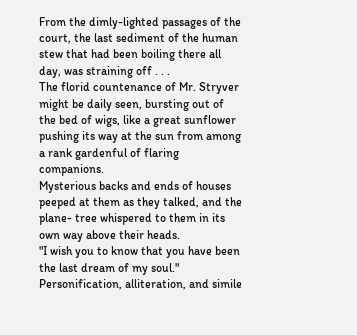From the dimly-lighted passages of the court, the last sediment of the human stew that had been boiling there all day, was straining off . . .
The florid countenance of Mr. Stryver might be daily seen, bursting out of the bed of wigs, like a great sunflower pushing its way at the sun from among a rank gardenful of flaring companions.
Mysterious backs and ends of houses peeped at them as they talked, and the plane- tree whispered to them in its own way above their heads.
"I wish you to know that you have been the last dream of my soul."
Personification, alliteration, and simile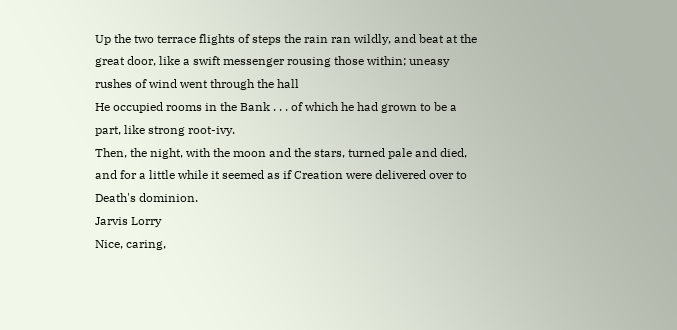Up the two terrace flights of steps the rain ran wildly, and beat at the great door, like a swift messenger rousing those within; uneasy rushes of wind went through the hall
He occupied rooms in the Bank . . . of which he had grown to be a part, like strong root-ivy.
Then, the night, with the moon and the stars, turned pale and died, and for a little while it seemed as if Creation were delivered over to Death's dominion.
Jarvis Lorry
Nice, caring,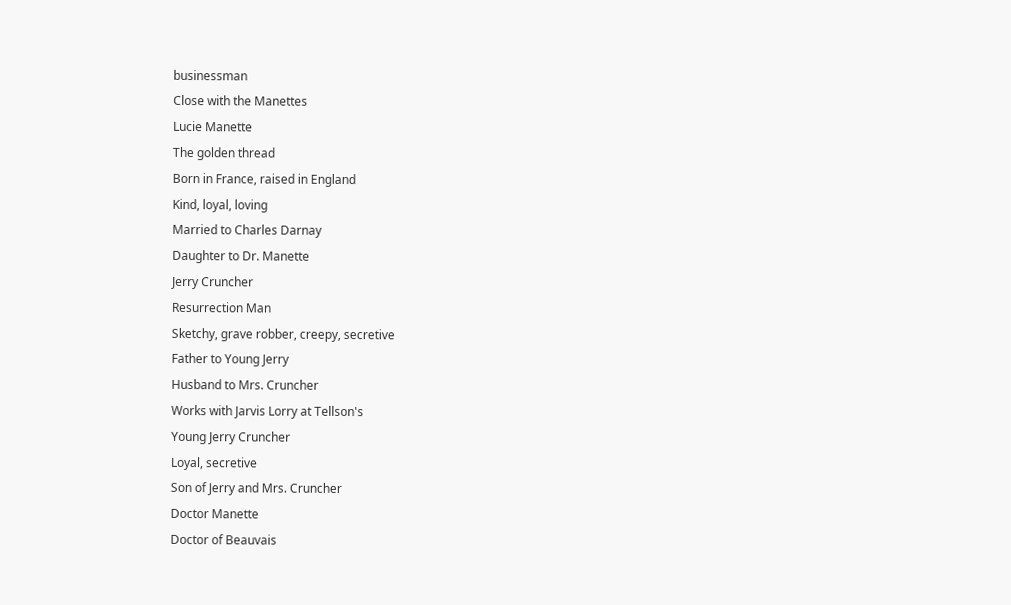businessman
Close with the Manettes
Lucie Manette
The golden thread
Born in France, raised in England
Kind, loyal, loving
Married to Charles Darnay
Daughter to Dr. Manette
Jerry Cruncher
Resurrection Man
Sketchy, grave robber, creepy, secretive
Father to Young Jerry
Husband to Mrs. Cruncher
Works with Jarvis Lorry at Tellson's
Young Jerry Cruncher
Loyal, secretive
Son of Jerry and Mrs. Cruncher
Doctor Manette
Doctor of Beauvais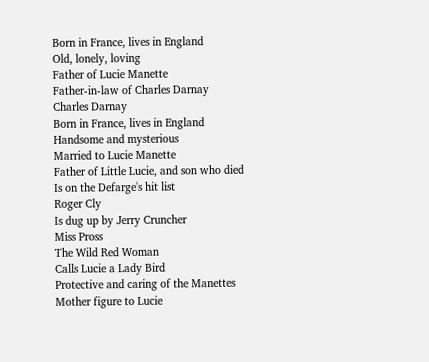Born in France, lives in England
Old, lonely, loving
Father of Lucie Manette
Father-in-law of Charles Darnay
Charles Darnay
Born in France, lives in England
Handsome and mysterious
Married to Lucie Manette
Father of Little Lucie, and son who died
Is on the Defarge's hit list
Roger Cly
Is dug up by Jerry Cruncher
Miss Pross
The Wild Red Woman
Calls Lucie a Lady Bird
Protective and caring of the Manettes
Mother figure to Lucie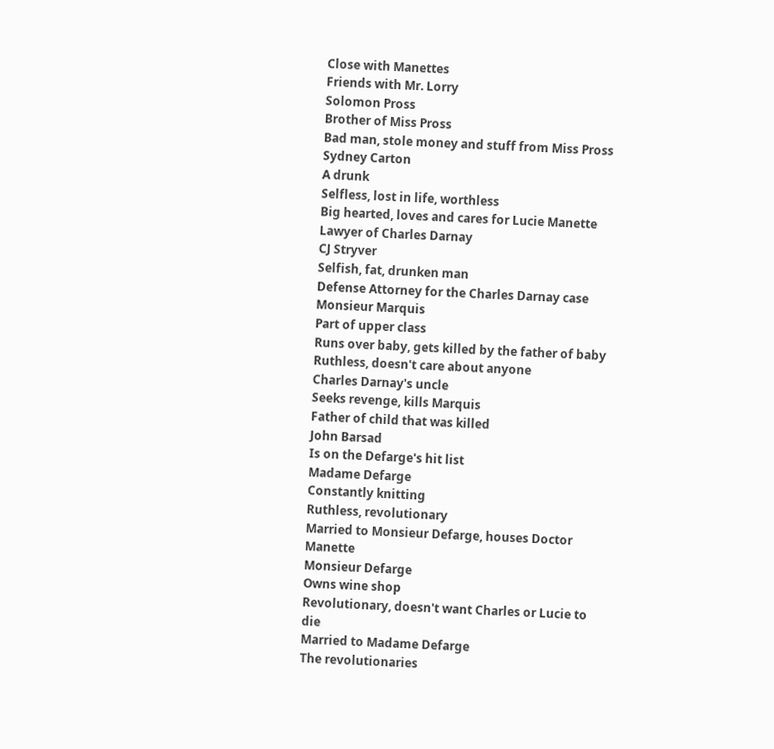Close with Manettes
Friends with Mr. Lorry
Solomon Pross
Brother of Miss Pross
Bad man, stole money and stuff from Miss Pross
Sydney Carton
A drunk
Selfless, lost in life, worthless
Big hearted, loves and cares for Lucie Manette
Lawyer of Charles Darnay
CJ Stryver
Selfish, fat, drunken man
Defense Attorney for the Charles Darnay case
Monsieur Marquis
Part of upper class
Runs over baby, gets killed by the father of baby
Ruthless, doesn't care about anyone
Charles Darnay's uncle
Seeks revenge, kills Marquis
Father of child that was killed
John Barsad
Is on the Defarge's hit list
Madame Defarge
Constantly knitting
Ruthless, revolutionary
Married to Monsieur Defarge, houses Doctor Manette
Monsieur Defarge
Owns wine shop
Revolutionary, doesn't want Charles or Lucie to die
Married to Madame Defarge
The revolutionaries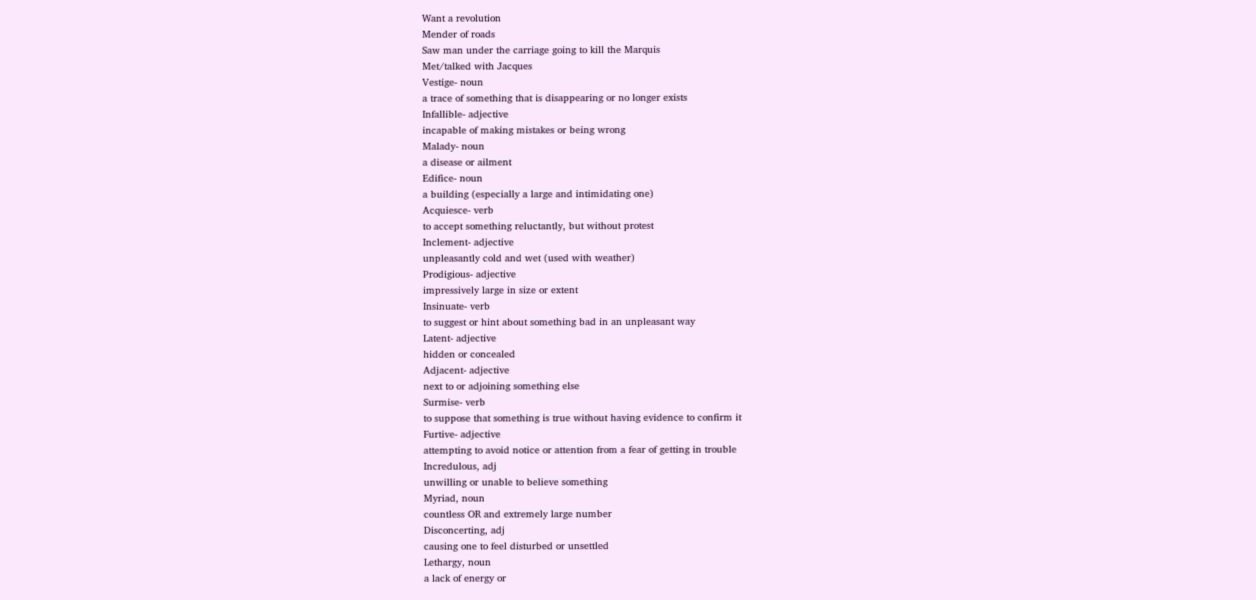Want a revolution
Mender of roads
Saw man under the carriage going to kill the Marquis
Met/talked with Jacques
Vestige- noun
a trace of something that is disappearing or no longer exists
Infallible- adjective
incapable of making mistakes or being wrong
Malady- noun
a disease or ailment
Edifice- noun
a building (especially a large and intimidating one)
Acquiesce- verb
to accept something reluctantly, but without protest
Inclement- adjective
unpleasantly cold and wet (used with weather)
Prodigious- adjective
impressively large in size or extent
Insinuate- verb
to suggest or hint about something bad in an unpleasant way
Latent- adjective
hidden or concealed
Adjacent- adjective
next to or adjoining something else
Surmise- verb
to suppose that something is true without having evidence to confirm it
Furtive- adjective
attempting to avoid notice or attention from a fear of getting in trouble
Incredulous, adj
unwilling or unable to believe something
Myriad, noun
countless OR and extremely large number
Disconcerting, adj
causing one to feel disturbed or unsettled
Lethargy, noun
a lack of energy or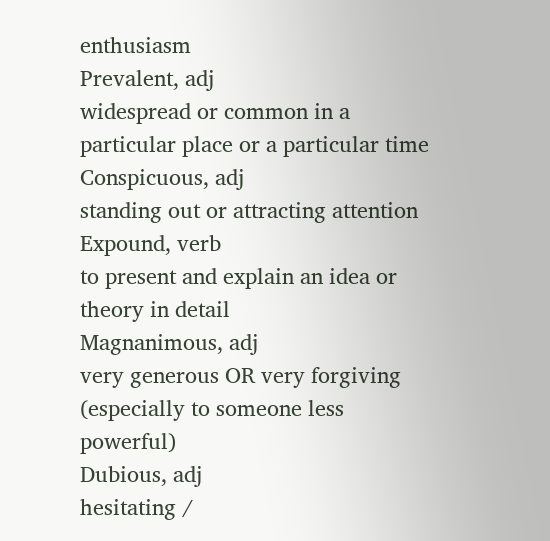enthusiasm
Prevalent, adj
widespread or common in a particular place or a particular time
Conspicuous, adj
standing out or attracting attention
Expound, verb
to present and explain an idea or theory in detail
Magnanimous, adj
very generous OR very forgiving (especially to someone less powerful)
Dubious, adj
hesitating /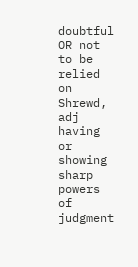doubtful OR not to be relied on
Shrewd, adj
having or showing sharp powers of judgment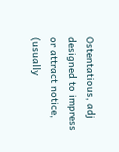Ostentatious, adj
designed to impress or attract notice, (usually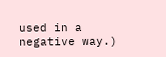used in a negative way.)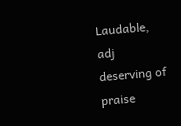Laudable, adj
deserving of praise